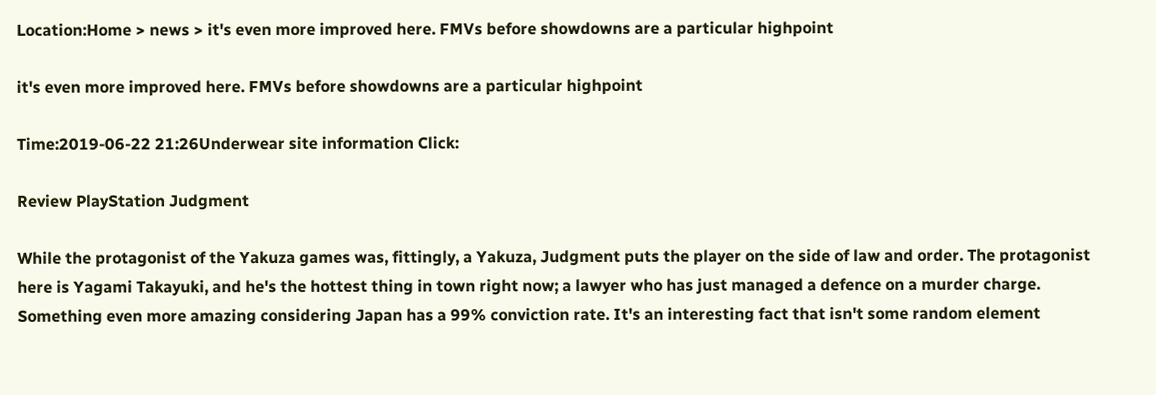Location:Home > news > it's even more improved here. FMVs before showdowns are a particular highpoint

it's even more improved here. FMVs before showdowns are a particular highpoint

Time:2019-06-22 21:26Underwear site information Click:

Review PlayStation Judgment

While the protagonist of the Yakuza games was, fittingly, a Yakuza, Judgment puts the player on the side of law and order. The protagonist here is Yagami Takayuki, and he's the hottest thing in town right now; a lawyer who has just managed a defence on a murder charge. Something even more amazing considering Japan has a 99% conviction rate. It's an interesting fact that isn't some random element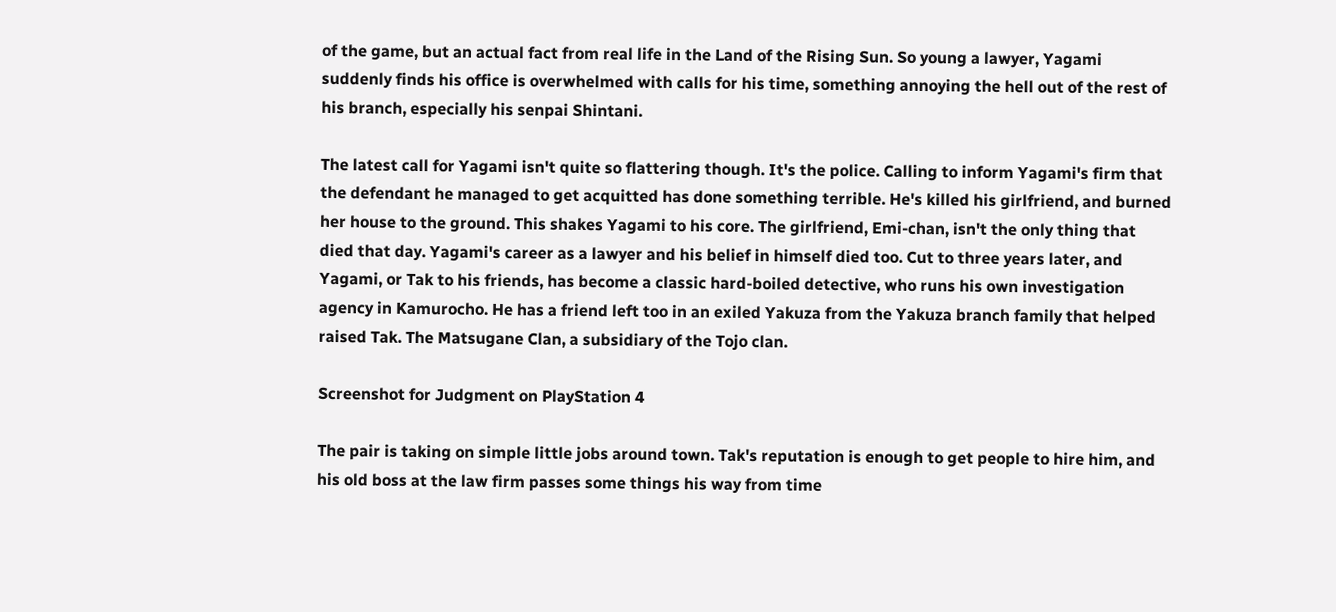of the game, but an actual fact from real life in the Land of the Rising Sun. So young a lawyer, Yagami suddenly finds his office is overwhelmed with calls for his time, something annoying the hell out of the rest of his branch, especially his senpai Shintani.

The latest call for Yagami isn't quite so flattering though. It's the police. Calling to inform Yagami's firm that the defendant he managed to get acquitted has done something terrible. He's killed his girlfriend, and burned her house to the ground. This shakes Yagami to his core. The girlfriend, Emi-chan, isn't the only thing that died that day. Yagami's career as a lawyer and his belief in himself died too. Cut to three years later, and Yagami, or Tak to his friends, has become a classic hard-boiled detective, who runs his own investigation agency in Kamurocho. He has a friend left too in an exiled Yakuza from the Yakuza branch family that helped raised Tak. The Matsugane Clan, a subsidiary of the Tojo clan.

Screenshot for Judgment on PlayStation 4

The pair is taking on simple little jobs around town. Tak's reputation is enough to get people to hire him, and his old boss at the law firm passes some things his way from time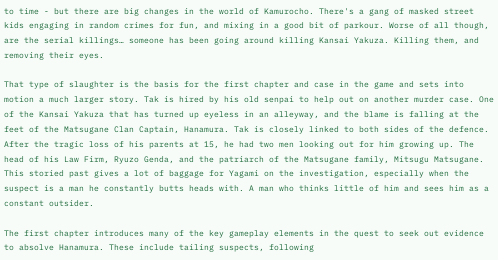to time - but there are big changes in the world of Kamurocho. There's a gang of masked street kids engaging in random crimes for fun, and mixing in a good bit of parkour. Worse of all though, are the serial killings… someone has been going around killing Kansai Yakuza. Killing them, and removing their eyes.

That type of slaughter is the basis for the first chapter and case in the game and sets into motion a much larger story. Tak is hired by his old senpai to help out on another murder case. One of the Kansai Yakuza that has turned up eyeless in an alleyway, and the blame is falling at the feet of the Matsugane Clan Captain, Hanamura. Tak is closely linked to both sides of the defence. After the tragic loss of his parents at 15, he had two men looking out for him growing up. The head of his Law Firm, Ryuzo Genda, and the patriarch of the Matsugane family, Mitsugu Matsugane. This storied past gives a lot of baggage for Yagami on the investigation, especially when the suspect is a man he constantly butts heads with. A man who thinks little of him and sees him as a constant outsider.

The first chapter introduces many of the key gameplay elements in the quest to seek out evidence to absolve Hanamura. These include tailing suspects, following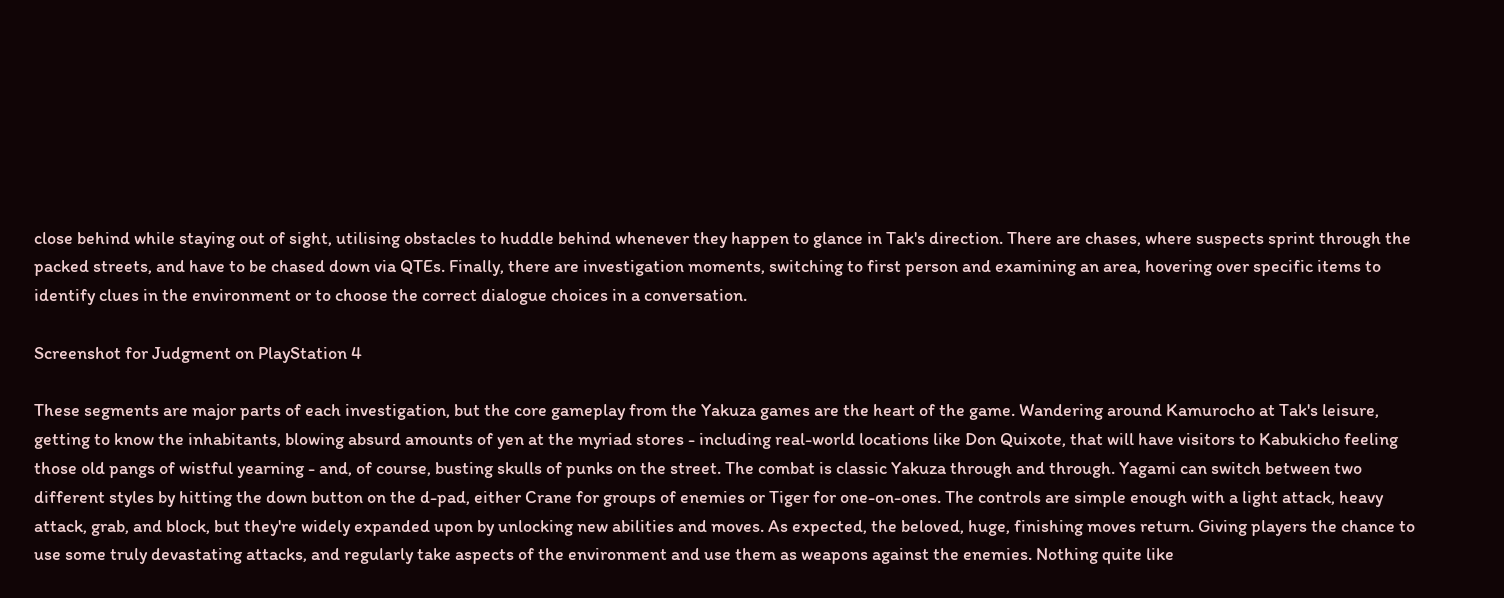close behind while staying out of sight, utilising obstacles to huddle behind whenever they happen to glance in Tak's direction. There are chases, where suspects sprint through the packed streets, and have to be chased down via QTEs. Finally, there are investigation moments, switching to first person and examining an area, hovering over specific items to identify clues in the environment or to choose the correct dialogue choices in a conversation.

Screenshot for Judgment on PlayStation 4

These segments are major parts of each investigation, but the core gameplay from the Yakuza games are the heart of the game. Wandering around Kamurocho at Tak's leisure, getting to know the inhabitants, blowing absurd amounts of yen at the myriad stores - including real-world locations like Don Quixote, that will have visitors to Kabukicho feeling those old pangs of wistful yearning - and, of course, busting skulls of punks on the street. The combat is classic Yakuza through and through. Yagami can switch between two different styles by hitting the down button on the d-pad, either Crane for groups of enemies or Tiger for one-on-ones. The controls are simple enough with a light attack, heavy attack, grab, and block, but they're widely expanded upon by unlocking new abilities and moves. As expected, the beloved, huge, finishing moves return. Giving players the chance to use some truly devastating attacks, and regularly take aspects of the environment and use them as weapons against the enemies. Nothing quite like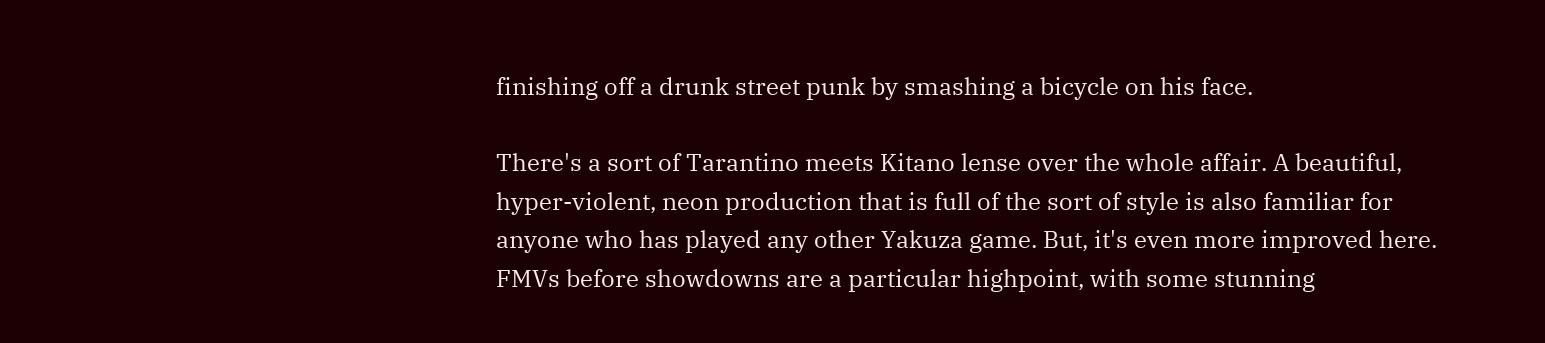finishing off a drunk street punk by smashing a bicycle on his face.

There's a sort of Tarantino meets Kitano lense over the whole affair. A beautiful, hyper-violent, neon production that is full of the sort of style is also familiar for anyone who has played any other Yakuza game. But, it's even more improved here. FMVs before showdowns are a particular highpoint, with some stunning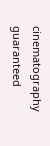cinematography guaranteed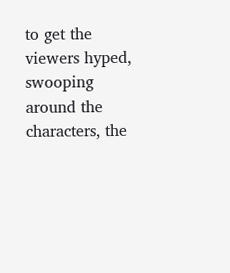to get the viewers hyped, swooping around the characters, the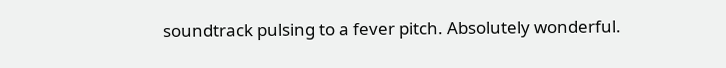soundtrack pulsing to a fever pitch. Absolutely wonderful.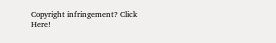Copyright infringement? Click Here!